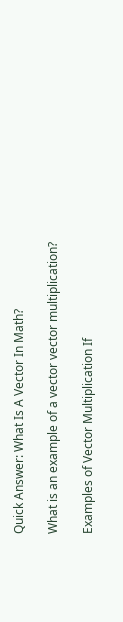Quick Answer: What Is A Vector In Math?

What is an example of a vector vector multiplication?

Examples of Vector Multiplication If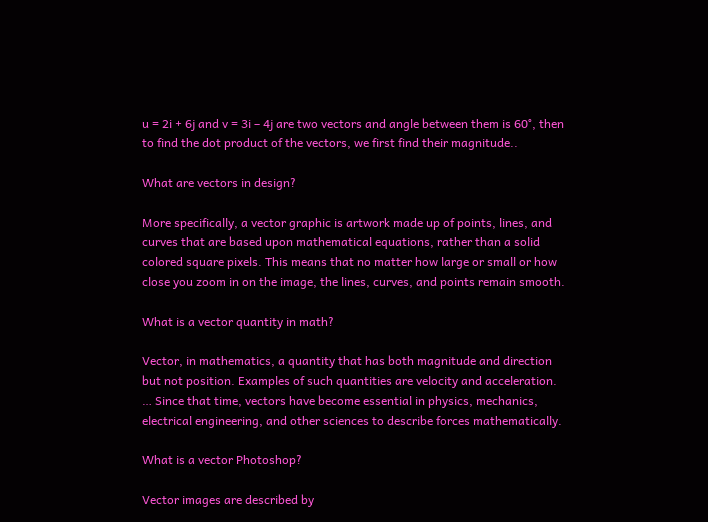u = 2i + 6j and v = 3i – 4j are two vectors and angle between them is 60°, then to find the dot product of the vectors, we first find their magnitude..

What are vectors in design?

More specifically, a vector graphic is artwork made up of points, lines, and curves that are based upon mathematical equations, rather than a solid colored square pixels. This means that no matter how large or small or how close you zoom in on the image, the lines, curves, and points remain smooth.

What is a vector quantity in math?

Vector, in mathematics, a quantity that has both magnitude and direction but not position. Examples of such quantities are velocity and acceleration. … Since that time, vectors have become essential in physics, mechanics, electrical engineering, and other sciences to describe forces mathematically.

What is a vector Photoshop?

Vector images are described by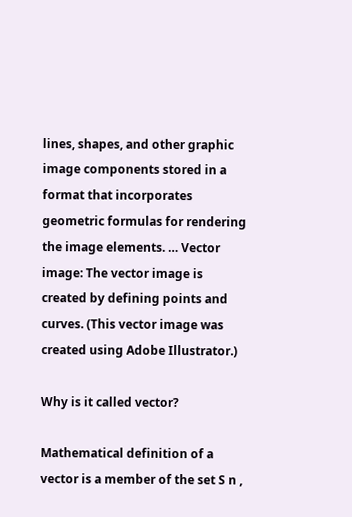lines, shapes, and other graphic image components stored in a format that incorporates geometric formulas for rendering the image elements. … Vector image: The vector image is created by defining points and curves. (This vector image was created using Adobe Illustrator.)

Why is it called vector?

Mathematical definition of a vector is a member of the set S n ,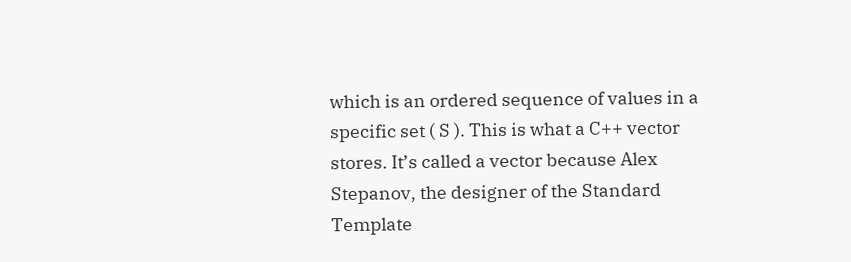which is an ordered sequence of values in a specific set ( S ). This is what a C++ vector stores. It’s called a vector because Alex Stepanov, the designer of the Standard Template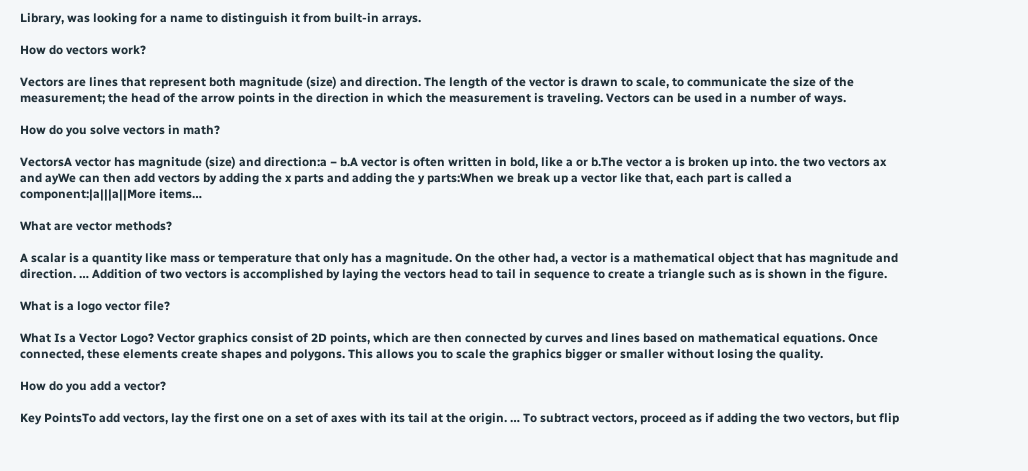Library, was looking for a name to distinguish it from built-in arrays.

How do vectors work?

Vectors are lines that represent both magnitude (size) and direction. The length of the vector is drawn to scale, to communicate the size of the measurement; the head of the arrow points in the direction in which the measurement is traveling. Vectors can be used in a number of ways.

How do you solve vectors in math?

VectorsA vector has magnitude (size) and direction:a − b.A vector is often written in bold, like a or b.The vector a is broken up into. the two vectors ax and ayWe can then add vectors by adding the x parts and adding the y parts:When we break up a vector like that, each part is called a component:|a|||a||More items…

What are vector methods?

A scalar is a quantity like mass or temperature that only has a magnitude. On the other had, a vector is a mathematical object that has magnitude and direction. … Addition of two vectors is accomplished by laying the vectors head to tail in sequence to create a triangle such as is shown in the figure.

What is a logo vector file?

What Is a Vector Logo? Vector graphics consist of 2D points, which are then connected by curves and lines based on mathematical equations. Once connected, these elements create shapes and polygons. This allows you to scale the graphics bigger or smaller without losing the quality.

How do you add a vector?

Key PointsTo add vectors, lay the first one on a set of axes with its tail at the origin. … To subtract vectors, proceed as if adding the two vectors, but flip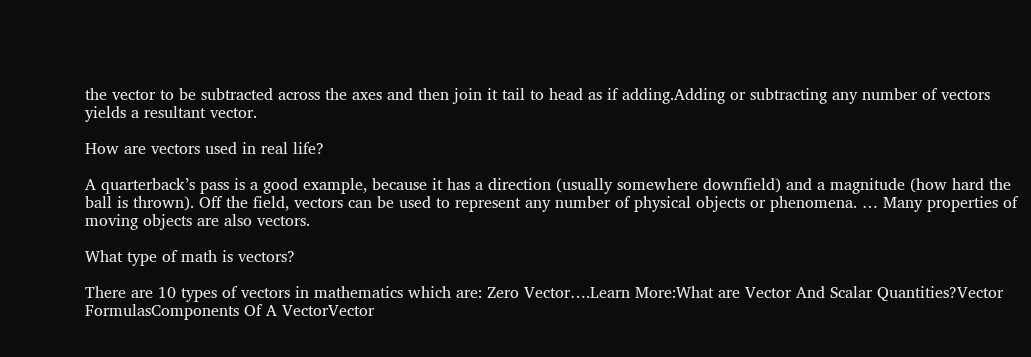the vector to be subtracted across the axes and then join it tail to head as if adding.Adding or subtracting any number of vectors yields a resultant vector.

How are vectors used in real life?

A quarterback’s pass is a good example, because it has a direction (usually somewhere downfield) and a magnitude (how hard the ball is thrown). Off the field, vectors can be used to represent any number of physical objects or phenomena. … Many properties of moving objects are also vectors.

What type of math is vectors?

There are 10 types of vectors in mathematics which are: Zero Vector….Learn More:What are Vector And Scalar Quantities?Vector FormulasComponents Of A VectorVector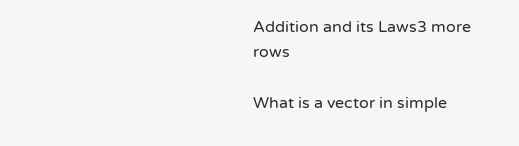Addition and its Laws3 more rows

What is a vector in simple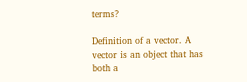terms?

Definition of a vector. A vector is an object that has both a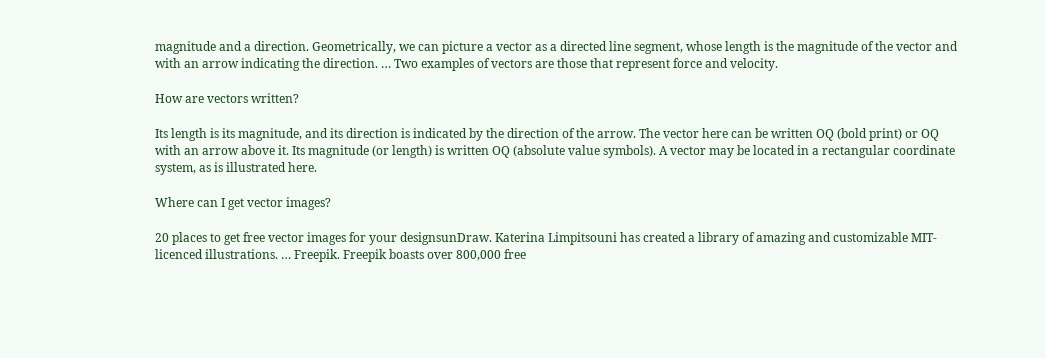magnitude and a direction. Geometrically, we can picture a vector as a directed line segment, whose length is the magnitude of the vector and with an arrow indicating the direction. … Two examples of vectors are those that represent force and velocity.

How are vectors written?

Its length is its magnitude, and its direction is indicated by the direction of the arrow. The vector here can be written OQ (bold print) or OQ with an arrow above it. Its magnitude (or length) is written OQ (absolute value symbols). A vector may be located in a rectangular coordinate system, as is illustrated here.

Where can I get vector images?

20 places to get free vector images for your designsunDraw. Katerina Limpitsouni has created a library of amazing and customizable MIT-licenced illustrations. … Freepik. Freepik boasts over 800,000 free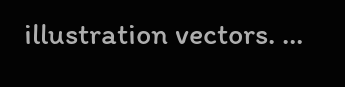illustration vectors. …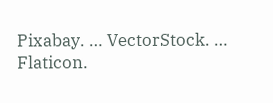Pixabay. … VectorStock. … Flaticon.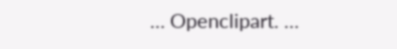… Openclipart. …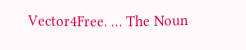Vector4Free. … The Noun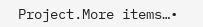Project.More items…•